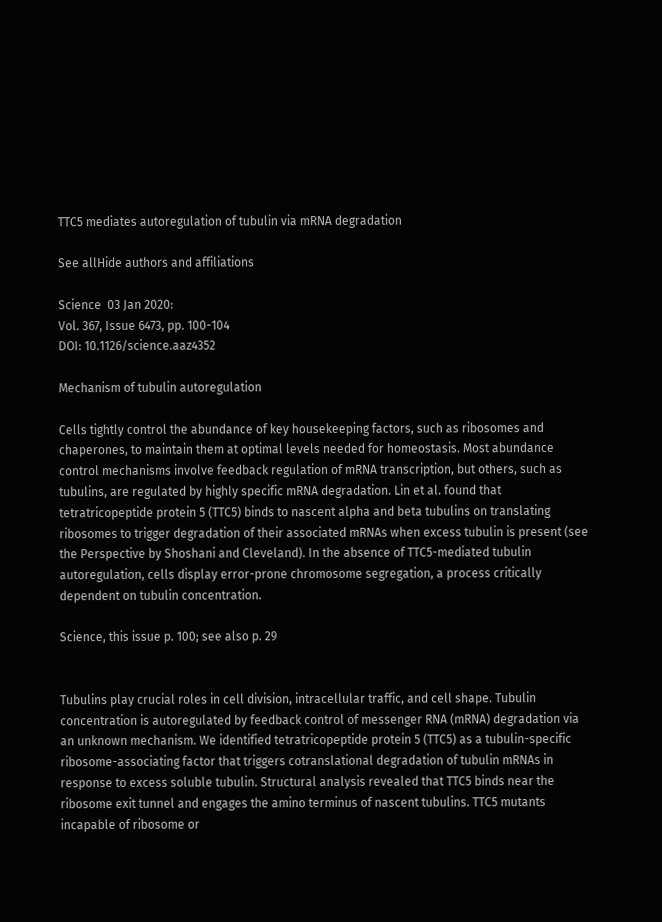TTC5 mediates autoregulation of tubulin via mRNA degradation

See allHide authors and affiliations

Science  03 Jan 2020:
Vol. 367, Issue 6473, pp. 100-104
DOI: 10.1126/science.aaz4352

Mechanism of tubulin autoregulation

Cells tightly control the abundance of key housekeeping factors, such as ribosomes and chaperones, to maintain them at optimal levels needed for homeostasis. Most abundance control mechanisms involve feedback regulation of mRNA transcription, but others, such as tubulins, are regulated by highly specific mRNA degradation. Lin et al. found that tetratricopeptide protein 5 (TTC5) binds to nascent alpha and beta tubulins on translating ribosomes to trigger degradation of their associated mRNAs when excess tubulin is present (see the Perspective by Shoshani and Cleveland). In the absence of TTC5-mediated tubulin autoregulation, cells display error-prone chromosome segregation, a process critically dependent on tubulin concentration.

Science, this issue p. 100; see also p. 29


Tubulins play crucial roles in cell division, intracellular traffic, and cell shape. Tubulin concentration is autoregulated by feedback control of messenger RNA (mRNA) degradation via an unknown mechanism. We identified tetratricopeptide protein 5 (TTC5) as a tubulin-specific ribosome-associating factor that triggers cotranslational degradation of tubulin mRNAs in response to excess soluble tubulin. Structural analysis revealed that TTC5 binds near the ribosome exit tunnel and engages the amino terminus of nascent tubulins. TTC5 mutants incapable of ribosome or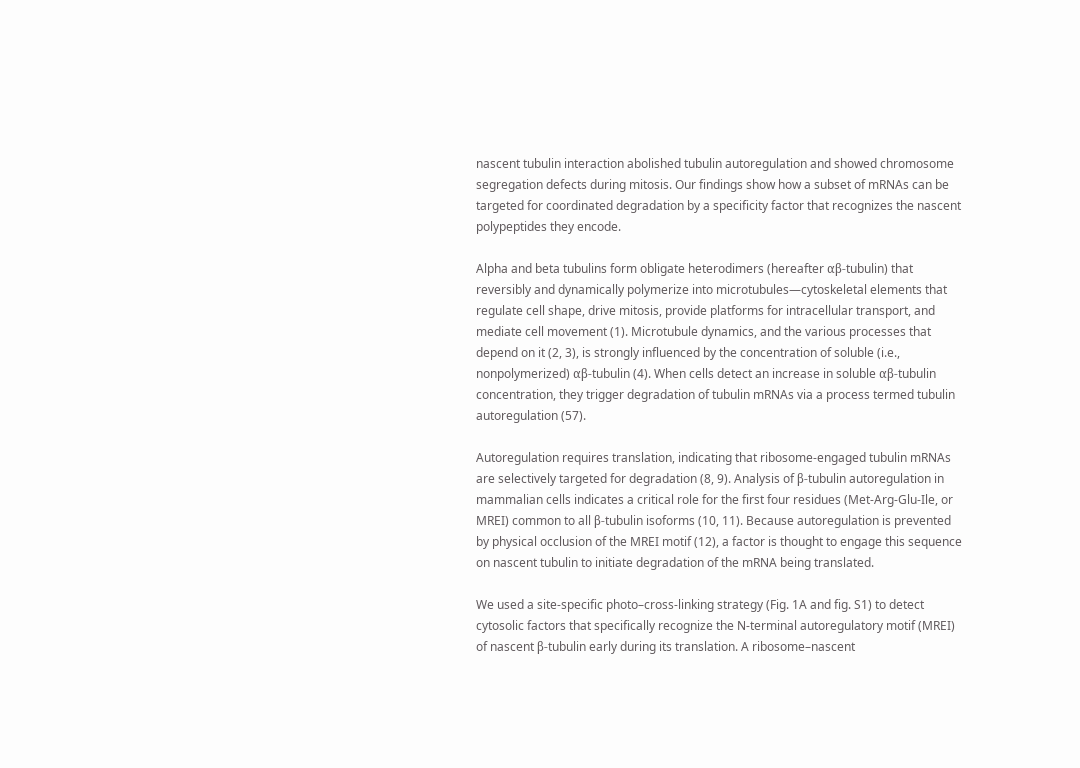nascent tubulin interaction abolished tubulin autoregulation and showed chromosome segregation defects during mitosis. Our findings show how a subset of mRNAs can be targeted for coordinated degradation by a specificity factor that recognizes the nascent polypeptides they encode.

Alpha and beta tubulins form obligate heterodimers (hereafter αβ-tubulin) that reversibly and dynamically polymerize into microtubules—cytoskeletal elements that regulate cell shape, drive mitosis, provide platforms for intracellular transport, and mediate cell movement (1). Microtubule dynamics, and the various processes that depend on it (2, 3), is strongly influenced by the concentration of soluble (i.e., nonpolymerized) αβ-tubulin (4). When cells detect an increase in soluble αβ-tubulin concentration, they trigger degradation of tubulin mRNAs via a process termed tubulin autoregulation (57).

Autoregulation requires translation, indicating that ribosome-engaged tubulin mRNAs are selectively targeted for degradation (8, 9). Analysis of β-tubulin autoregulation in mammalian cells indicates a critical role for the first four residues (Met-Arg-Glu-Ile, or MREI) common to all β-tubulin isoforms (10, 11). Because autoregulation is prevented by physical occlusion of the MREI motif (12), a factor is thought to engage this sequence on nascent tubulin to initiate degradation of the mRNA being translated.

We used a site-specific photo–cross-linking strategy (Fig. 1A and fig. S1) to detect cytosolic factors that specifically recognize the N-terminal autoregulatory motif (MREI) of nascent β-tubulin early during its translation. A ribosome–nascent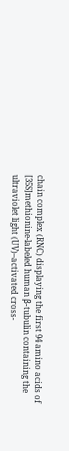chain complex (RNC) displaying the first 94 amino acids of [35S]methionine-labeled human β-tubulin containing the ultraviolet light (UV)–activated cross-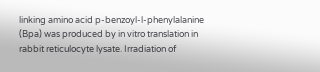linking amino acid p-benzoyl-l-phenylalanine (Bpa) was produced by in vitro translation in rabbit reticulocyte lysate. Irradiation of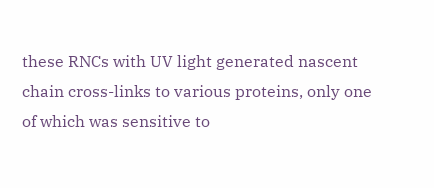these RNCs with UV light generated nascent chain cross-links to various proteins, only one of which was sensitive to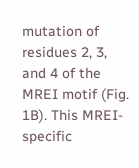mutation of residues 2, 3, and 4 of the MREI motif (Fig. 1B). This MREI-specific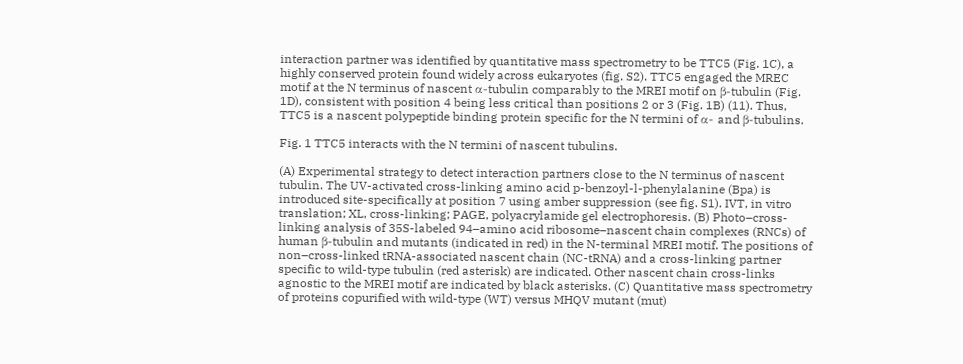interaction partner was identified by quantitative mass spectrometry to be TTC5 (Fig. 1C), a highly conserved protein found widely across eukaryotes (fig. S2). TTC5 engaged the MREC motif at the N terminus of nascent α-tubulin comparably to the MREI motif on β-tubulin (Fig. 1D), consistent with position 4 being less critical than positions 2 or 3 (Fig. 1B) (11). Thus, TTC5 is a nascent polypeptide binding protein specific for the N termini of α- and β-tubulins.

Fig. 1 TTC5 interacts with the N termini of nascent tubulins.

(A) Experimental strategy to detect interaction partners close to the N terminus of nascent tubulin. The UV-activated cross-linking amino acid p-benzoyl-l-phenylalanine (Bpa) is introduced site-specifically at position 7 using amber suppression (see fig. S1). IVT, in vitro translation; XL, cross-linking; PAGE, polyacrylamide gel electrophoresis. (B) Photo–cross-linking analysis of 35S-labeled 94–amino acid ribosome–nascent chain complexes (RNCs) of human β-tubulin and mutants (indicated in red) in the N-terminal MREI motif. The positions of non–cross-linked tRNA-associated nascent chain (NC-tRNA) and a cross-linking partner specific to wild-type tubulin (red asterisk) are indicated. Other nascent chain cross-links agnostic to the MREI motif are indicated by black asterisks. (C) Quantitative mass spectrometry of proteins copurified with wild-type (WT) versus MHQV mutant (mut)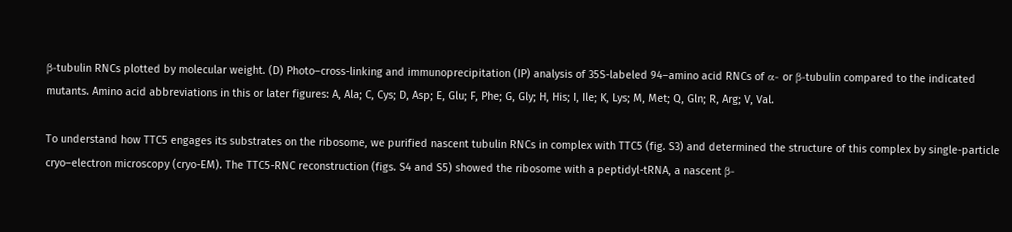β-tubulin RNCs plotted by molecular weight. (D) Photo–cross-linking and immunoprecipitation (IP) analysis of 35S-labeled 94–amino acid RNCs of α- or β-tubulin compared to the indicated mutants. Amino acid abbreviations in this or later figures: A, Ala; C, Cys; D, Asp; E, Glu; F, Phe; G, Gly; H, His; I, Ile; K, Lys; M, Met; Q, Gln; R, Arg; V, Val.

To understand how TTC5 engages its substrates on the ribosome, we purified nascent tubulin RNCs in complex with TTC5 (fig. S3) and determined the structure of this complex by single-particle cryo–electron microscopy (cryo-EM). The TTC5-RNC reconstruction (figs. S4 and S5) showed the ribosome with a peptidyl-tRNA, a nascent β-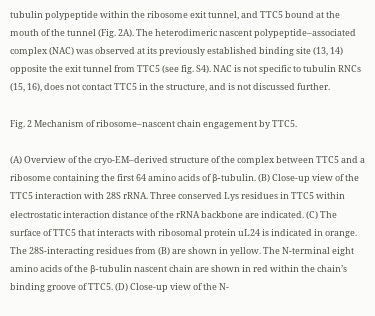tubulin polypeptide within the ribosome exit tunnel, and TTC5 bound at the mouth of the tunnel (Fig. 2A). The heterodimeric nascent polypeptide–associated complex (NAC) was observed at its previously established binding site (13, 14) opposite the exit tunnel from TTC5 (see fig. S4). NAC is not specific to tubulin RNCs (15, 16), does not contact TTC5 in the structure, and is not discussed further.

Fig. 2 Mechanism of ribosome–nascent chain engagement by TTC5.

(A) Overview of the cryo-EM–derived structure of the complex between TTC5 and a ribosome containing the first 64 amino acids of β-tubulin. (B) Close-up view of the TTC5 interaction with 28S rRNA. Three conserved Lys residues in TTC5 within electrostatic interaction distance of the rRNA backbone are indicated. (C) The surface of TTC5 that interacts with ribosomal protein uL24 is indicated in orange. The 28S-interacting residues from (B) are shown in yellow. The N-terminal eight amino acids of the β-tubulin nascent chain are shown in red within the chain’s binding groove of TTC5. (D) Close-up view of the N-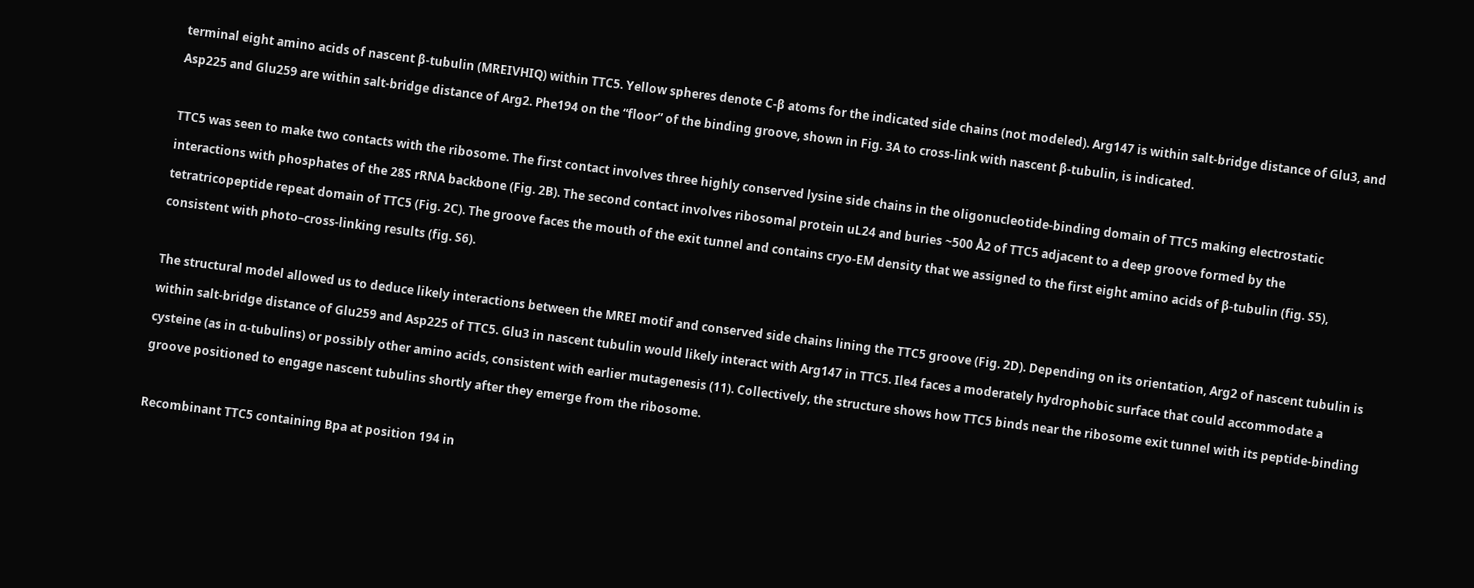terminal eight amino acids of nascent β-tubulin (MREIVHIQ) within TTC5. Yellow spheres denote C-β atoms for the indicated side chains (not modeled). Arg147 is within salt-bridge distance of Glu3, and Asp225 and Glu259 are within salt-bridge distance of Arg2. Phe194 on the “floor” of the binding groove, shown in Fig. 3A to cross-link with nascent β-tubulin, is indicated.

TTC5 was seen to make two contacts with the ribosome. The first contact involves three highly conserved lysine side chains in the oligonucleotide-binding domain of TTC5 making electrostatic interactions with phosphates of the 28S rRNA backbone (Fig. 2B). The second contact involves ribosomal protein uL24 and buries ~500 Å2 of TTC5 adjacent to a deep groove formed by the tetratricopeptide repeat domain of TTC5 (Fig. 2C). The groove faces the mouth of the exit tunnel and contains cryo-EM density that we assigned to the first eight amino acids of β-tubulin (fig. S5), consistent with photo–cross-linking results (fig. S6).

The structural model allowed us to deduce likely interactions between the MREI motif and conserved side chains lining the TTC5 groove (Fig. 2D). Depending on its orientation, Arg2 of nascent tubulin is within salt-bridge distance of Glu259 and Asp225 of TTC5. Glu3 in nascent tubulin would likely interact with Arg147 in TTC5. Ile4 faces a moderately hydrophobic surface that could accommodate a cysteine (as in α-tubulins) or possibly other amino acids, consistent with earlier mutagenesis (11). Collectively, the structure shows how TTC5 binds near the ribosome exit tunnel with its peptide-binding groove positioned to engage nascent tubulins shortly after they emerge from the ribosome.

Recombinant TTC5 containing Bpa at position 194 in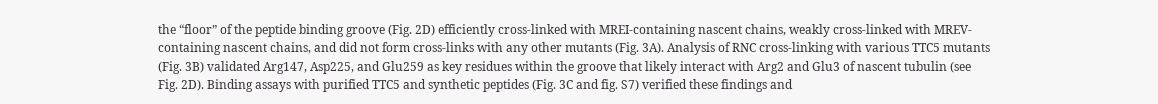the “floor” of the peptide binding groove (Fig. 2D) efficiently cross-linked with MREI-containing nascent chains, weakly cross-linked with MREV-containing nascent chains, and did not form cross-links with any other mutants (Fig. 3A). Analysis of RNC cross-linking with various TTC5 mutants (Fig. 3B) validated Arg147, Asp225, and Glu259 as key residues within the groove that likely interact with Arg2 and Glu3 of nascent tubulin (see Fig. 2D). Binding assays with purified TTC5 and synthetic peptides (Fig. 3C and fig. S7) verified these findings and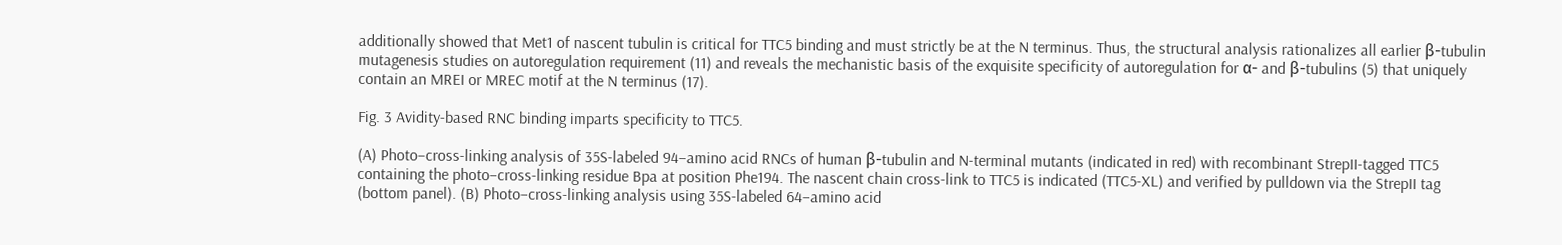additionally showed that Met1 of nascent tubulin is critical for TTC5 binding and must strictly be at the N terminus. Thus, the structural analysis rationalizes all earlier β-tubulin mutagenesis studies on autoregulation requirement (11) and reveals the mechanistic basis of the exquisite specificity of autoregulation for α- and β-tubulins (5) that uniquely contain an MREI or MREC motif at the N terminus (17).

Fig. 3 Avidity-based RNC binding imparts specificity to TTC5.

(A) Photo–cross-linking analysis of 35S-labeled 94–amino acid RNCs of human β-tubulin and N-terminal mutants (indicated in red) with recombinant StrepII-tagged TTC5 containing the photo–cross-linking residue Bpa at position Phe194. The nascent chain cross-link to TTC5 is indicated (TTC5-XL) and verified by pulldown via the StrepII tag (bottom panel). (B) Photo–cross-linking analysis using 35S-labeled 64–amino acid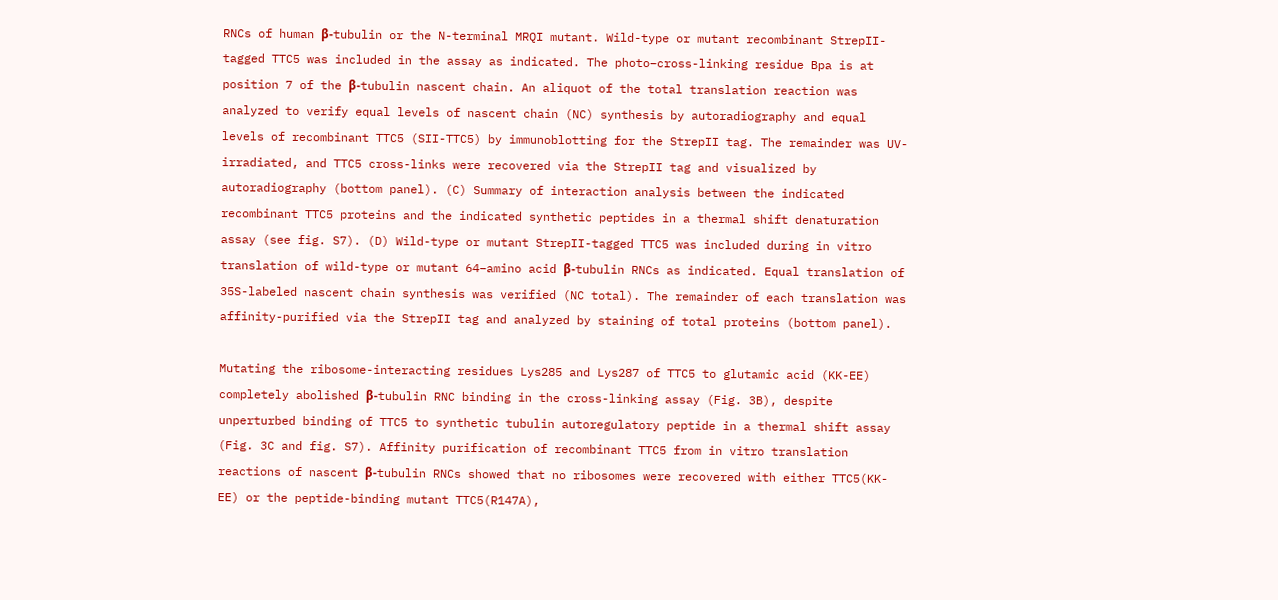RNCs of human β-tubulin or the N-terminal MRQI mutant. Wild-type or mutant recombinant StrepII-tagged TTC5 was included in the assay as indicated. The photo–cross-linking residue Bpa is at position 7 of the β-tubulin nascent chain. An aliquot of the total translation reaction was analyzed to verify equal levels of nascent chain (NC) synthesis by autoradiography and equal levels of recombinant TTC5 (SII-TTC5) by immunoblotting for the StrepII tag. The remainder was UV-irradiated, and TTC5 cross-links were recovered via the StrepII tag and visualized by autoradiography (bottom panel). (C) Summary of interaction analysis between the indicated recombinant TTC5 proteins and the indicated synthetic peptides in a thermal shift denaturation assay (see fig. S7). (D) Wild-type or mutant StrepII-tagged TTC5 was included during in vitro translation of wild-type or mutant 64–amino acid β-tubulin RNCs as indicated. Equal translation of 35S-labeled nascent chain synthesis was verified (NC total). The remainder of each translation was affinity-purified via the StrepII tag and analyzed by staining of total proteins (bottom panel).

Mutating the ribosome-interacting residues Lys285 and Lys287 of TTC5 to glutamic acid (KK-EE) completely abolished β-tubulin RNC binding in the cross-linking assay (Fig. 3B), despite unperturbed binding of TTC5 to synthetic tubulin autoregulatory peptide in a thermal shift assay (Fig. 3C and fig. S7). Affinity purification of recombinant TTC5 from in vitro translation reactions of nascent β-tubulin RNCs showed that no ribosomes were recovered with either TTC5(KK-EE) or the peptide-binding mutant TTC5(R147A),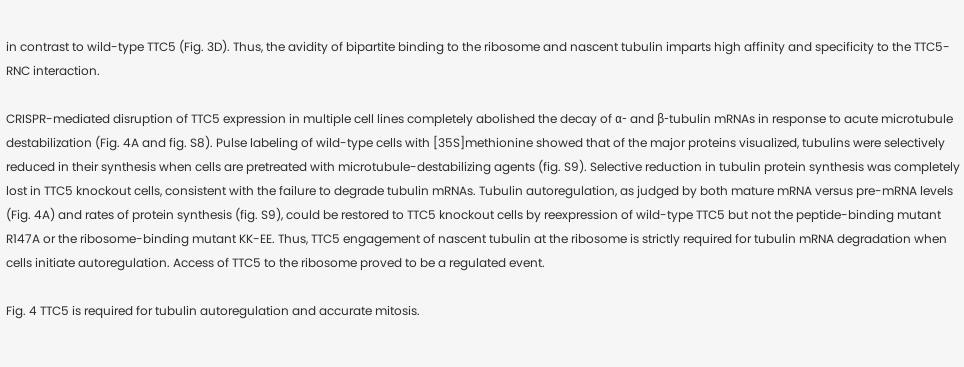in contrast to wild-type TTC5 (Fig. 3D). Thus, the avidity of bipartite binding to the ribosome and nascent tubulin imparts high affinity and specificity to the TTC5-RNC interaction.

CRISPR-mediated disruption of TTC5 expression in multiple cell lines completely abolished the decay of α- and β-tubulin mRNAs in response to acute microtubule destabilization (Fig. 4A and fig. S8). Pulse labeling of wild-type cells with [35S]methionine showed that of the major proteins visualized, tubulins were selectively reduced in their synthesis when cells are pretreated with microtubule-destabilizing agents (fig. S9). Selective reduction in tubulin protein synthesis was completely lost in TTC5 knockout cells, consistent with the failure to degrade tubulin mRNAs. Tubulin autoregulation, as judged by both mature mRNA versus pre-mRNA levels (Fig. 4A) and rates of protein synthesis (fig. S9), could be restored to TTC5 knockout cells by reexpression of wild-type TTC5 but not the peptide-binding mutant R147A or the ribosome-binding mutant KK-EE. Thus, TTC5 engagement of nascent tubulin at the ribosome is strictly required for tubulin mRNA degradation when cells initiate autoregulation. Access of TTC5 to the ribosome proved to be a regulated event.

Fig. 4 TTC5 is required for tubulin autoregulation and accurate mitosis.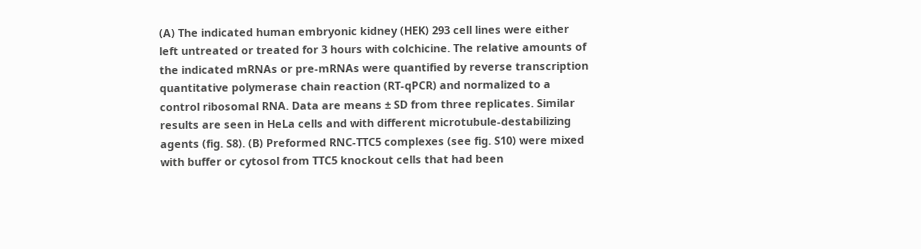(A) The indicated human embryonic kidney (HEK) 293 cell lines were either left untreated or treated for 3 hours with colchicine. The relative amounts of the indicated mRNAs or pre-mRNAs were quantified by reverse transcription quantitative polymerase chain reaction (RT-qPCR) and normalized to a control ribosomal RNA. Data are means ± SD from three replicates. Similar results are seen in HeLa cells and with different microtubule-destabilizing agents (fig. S8). (B) Preformed RNC-TTC5 complexes (see fig. S10) were mixed with buffer or cytosol from TTC5 knockout cells that had been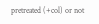pretreated (+col) or not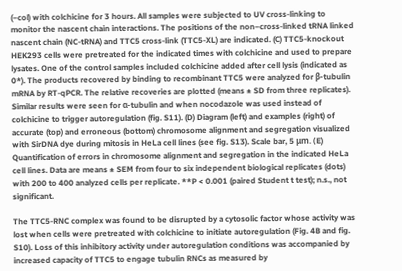(–col) with colchicine for 3 hours. All samples were subjected to UV cross-linking to monitor the nascent chain interactions. The positions of the non–cross-linked tRNA linked nascent chain (NC-tRNA) and TTC5 cross-link (TTC5-XL) are indicated. (C) TTC5-knockout HEK293 cells were pretreated for the indicated times with colchicine and used to prepare lysates. One of the control samples included colchicine added after cell lysis (indicated as 0*). The products recovered by binding to recombinant TTC5 were analyzed for β-tubulin mRNA by RT-qPCR. The relative recoveries are plotted (means ± SD from three replicates). Similar results were seen for α-tubulin and when nocodazole was used instead of colchicine to trigger autoregulation (fig. S11). (D) Diagram (left) and examples (right) of accurate (top) and erroneous (bottom) chromosome alignment and segregation visualized with SirDNA dye during mitosis in HeLa cell lines (see fig. S13). Scale bar, 5 μm. (E) Quantification of errors in chromosome alignment and segregation in the indicated HeLa cell lines. Data are means ± SEM from four to six independent biological replicates (dots) with 200 to 400 analyzed cells per replicate. **P < 0.001 (paired Student t test); n.s., not significant.

The TTC5-RNC complex was found to be disrupted by a cytosolic factor whose activity was lost when cells were pretreated with colchicine to initiate autoregulation (Fig. 4B and fig. S10). Loss of this inhibitory activity under autoregulation conditions was accompanied by increased capacity of TTC5 to engage tubulin RNCs as measured by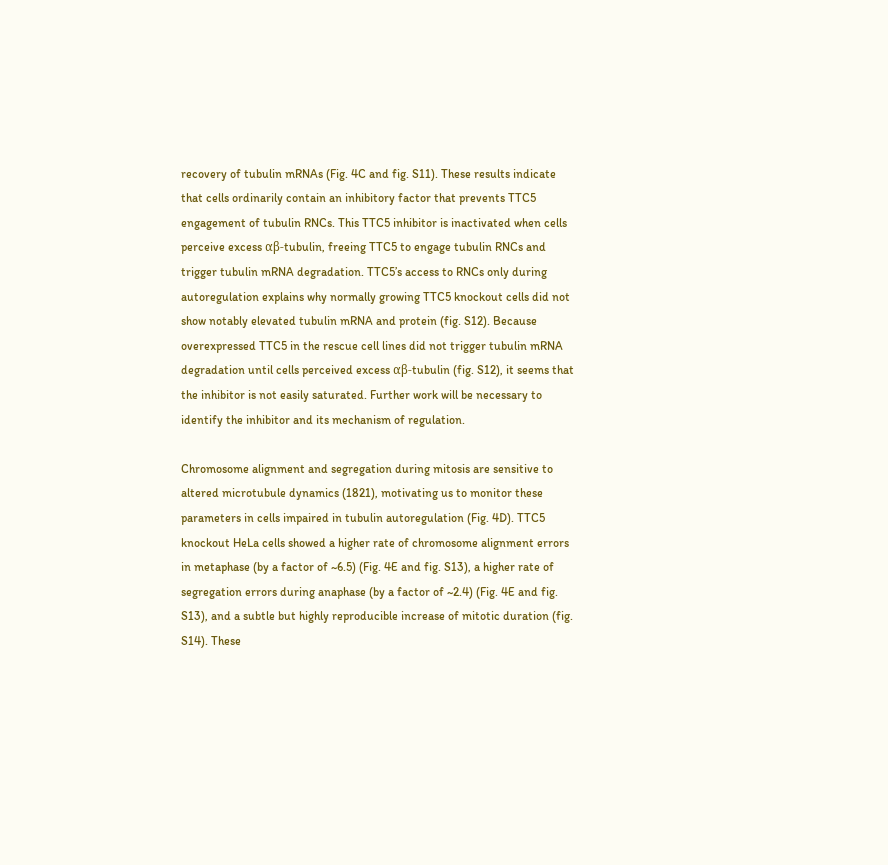recovery of tubulin mRNAs (Fig. 4C and fig. S11). These results indicate that cells ordinarily contain an inhibitory factor that prevents TTC5 engagement of tubulin RNCs. This TTC5 inhibitor is inactivated when cells perceive excess αβ-tubulin, freeing TTC5 to engage tubulin RNCs and trigger tubulin mRNA degradation. TTC5’s access to RNCs only during autoregulation explains why normally growing TTC5 knockout cells did not show notably elevated tubulin mRNA and protein (fig. S12). Because overexpressed TTC5 in the rescue cell lines did not trigger tubulin mRNA degradation until cells perceived excess αβ-tubulin (fig. S12), it seems that the inhibitor is not easily saturated. Further work will be necessary to identify the inhibitor and its mechanism of regulation.

Chromosome alignment and segregation during mitosis are sensitive to altered microtubule dynamics (1821), motivating us to monitor these parameters in cells impaired in tubulin autoregulation (Fig. 4D). TTC5 knockout HeLa cells showed a higher rate of chromosome alignment errors in metaphase (by a factor of ~6.5) (Fig. 4E and fig. S13), a higher rate of segregation errors during anaphase (by a factor of ~2.4) (Fig. 4E and fig. S13), and a subtle but highly reproducible increase of mitotic duration (fig. S14). These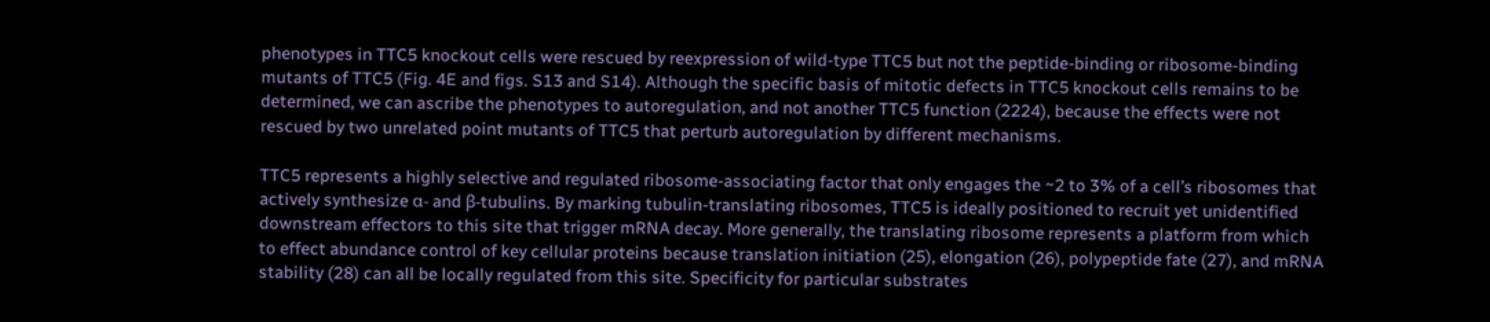phenotypes in TTC5 knockout cells were rescued by reexpression of wild-type TTC5 but not the peptide-binding or ribosome-binding mutants of TTC5 (Fig. 4E and figs. S13 and S14). Although the specific basis of mitotic defects in TTC5 knockout cells remains to be determined, we can ascribe the phenotypes to autoregulation, and not another TTC5 function (2224), because the effects were not rescued by two unrelated point mutants of TTC5 that perturb autoregulation by different mechanisms.

TTC5 represents a highly selective and regulated ribosome-associating factor that only engages the ~2 to 3% of a cell’s ribosomes that actively synthesize α- and β-tubulins. By marking tubulin-translating ribosomes, TTC5 is ideally positioned to recruit yet unidentified downstream effectors to this site that trigger mRNA decay. More generally, the translating ribosome represents a platform from which to effect abundance control of key cellular proteins because translation initiation (25), elongation (26), polypeptide fate (27), and mRNA stability (28) can all be locally regulated from this site. Specificity for particular substrates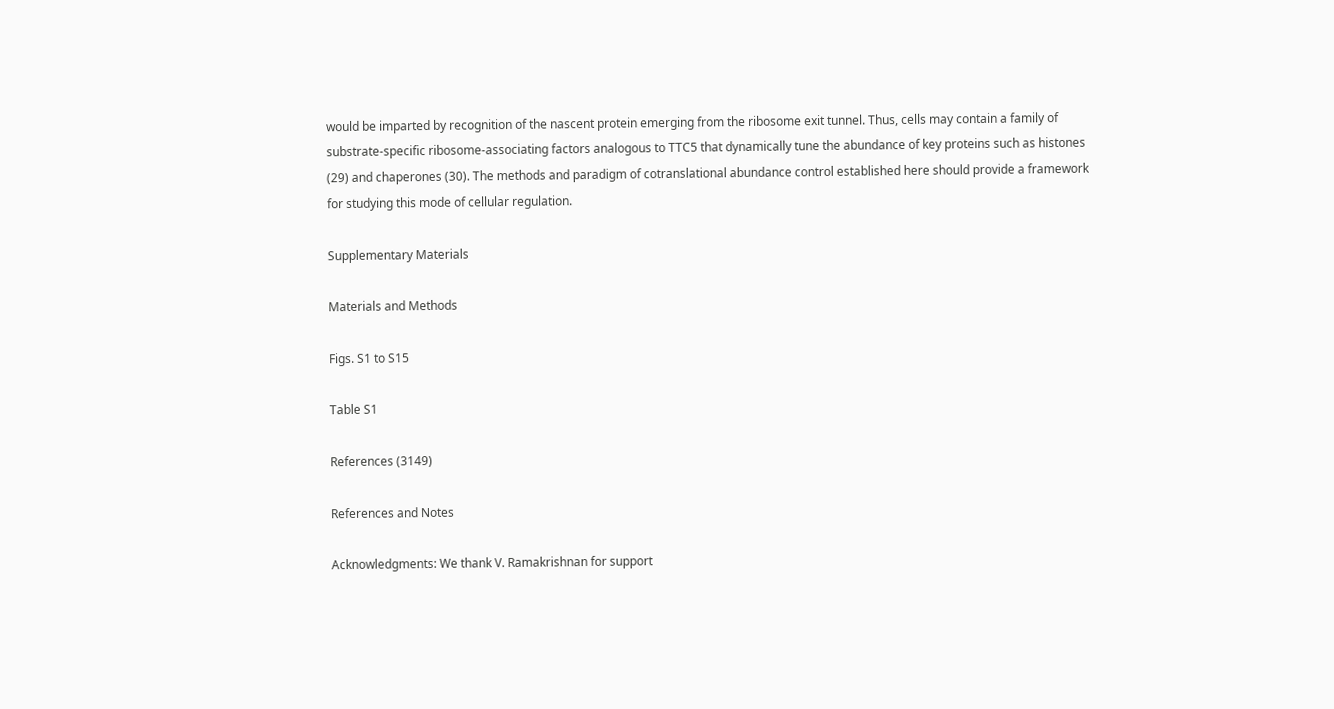would be imparted by recognition of the nascent protein emerging from the ribosome exit tunnel. Thus, cells may contain a family of substrate-specific ribosome-associating factors analogous to TTC5 that dynamically tune the abundance of key proteins such as histones (29) and chaperones (30). The methods and paradigm of cotranslational abundance control established here should provide a framework for studying this mode of cellular regulation.

Supplementary Materials

Materials and Methods

Figs. S1 to S15

Table S1

References (3149)

References and Notes

Acknowledgments: We thank V. Ramakrishnan for support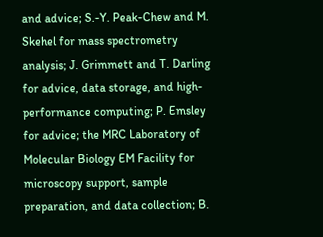and advice; S.-Y. Peak-Chew and M. Skehel for mass spectrometry analysis; J. Grimmett and T. Darling for advice, data storage, and high-performance computing; P. Emsley for advice; the MRC Laboratory of Molecular Biology EM Facility for microscopy support, sample preparation, and data collection; B.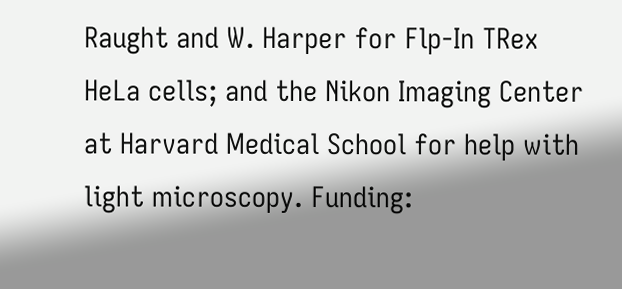Raught and W. Harper for Flp-In TRex HeLa cells; and the Nikon Imaging Center at Harvard Medical School for help with light microscopy. Funding: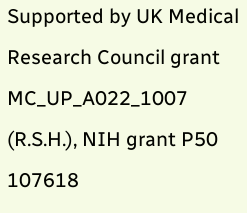Supported by UK Medical Research Council grant MC_UP_A022_1007 (R.S.H.), NIH grant P50 107618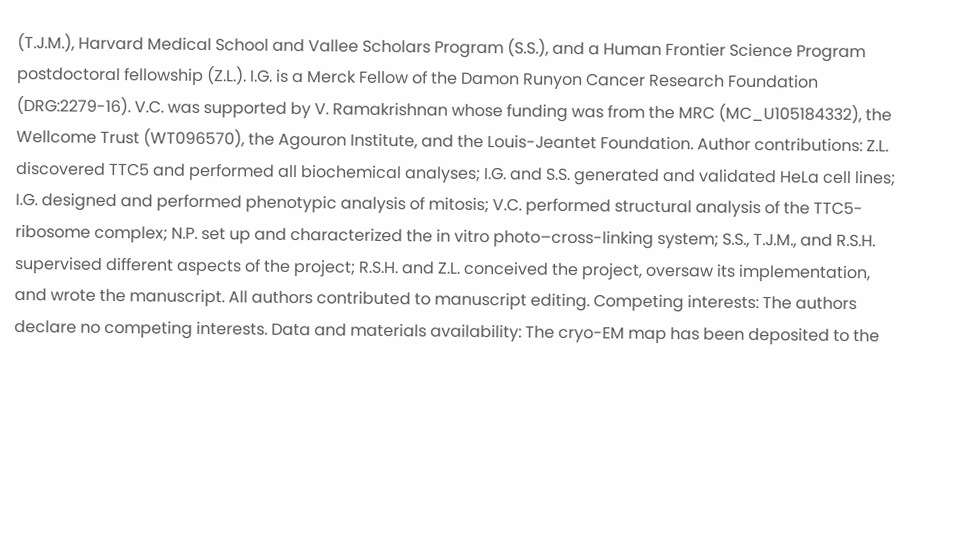(T.J.M.), Harvard Medical School and Vallee Scholars Program (S.S.), and a Human Frontier Science Program postdoctoral fellowship (Z.L.). I.G. is a Merck Fellow of the Damon Runyon Cancer Research Foundation (DRG:2279-16). V.C. was supported by V. Ramakrishnan whose funding was from the MRC (MC_U105184332), the Wellcome Trust (WT096570), the Agouron Institute, and the Louis-Jeantet Foundation. Author contributions: Z.L. discovered TTC5 and performed all biochemical analyses; I.G. and S.S. generated and validated HeLa cell lines; I.G. designed and performed phenotypic analysis of mitosis; V.C. performed structural analysis of the TTC5-ribosome complex; N.P. set up and characterized the in vitro photo–cross-linking system; S.S., T.J.M., and R.S.H. supervised different aspects of the project; R.S.H. and Z.L. conceived the project, oversaw its implementation, and wrote the manuscript. All authors contributed to manuscript editing. Competing interests: The authors declare no competing interests. Data and materials availability: The cryo-EM map has been deposited to the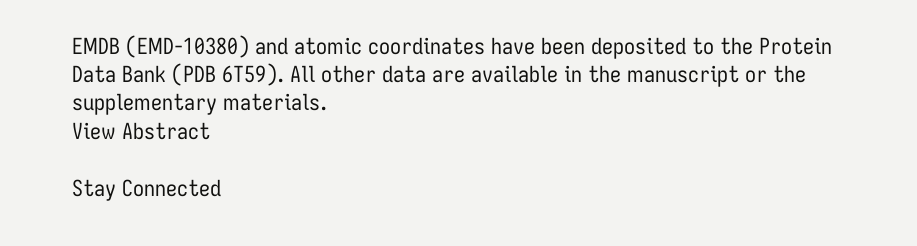EMDB (EMD-10380) and atomic coordinates have been deposited to the Protein Data Bank (PDB 6T59). All other data are available in the manuscript or the supplementary materials.
View Abstract

Stay Connected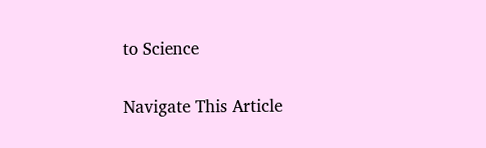to Science

Navigate This Article